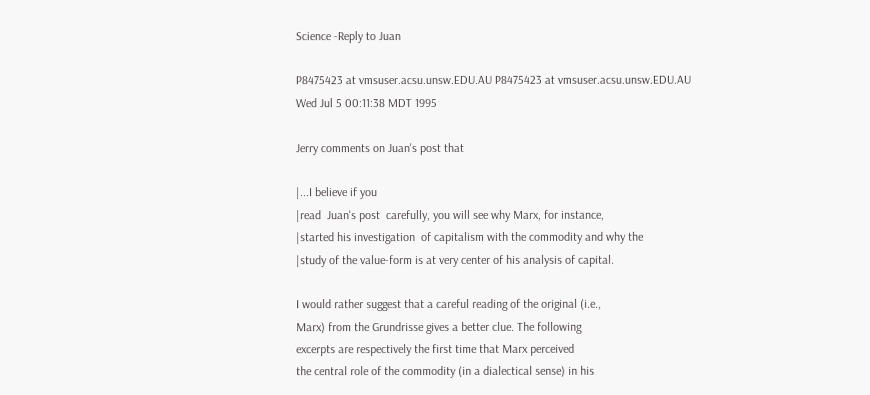Science -Reply to Juan

P8475423 at vmsuser.acsu.unsw.EDU.AU P8475423 at vmsuser.acsu.unsw.EDU.AU
Wed Jul 5 00:11:38 MDT 1995

Jerry comments on Juan's post that

|...I believe if you
|read  Juan's post  carefully, you will see why Marx, for instance,
|started his investigation  of capitalism with the commodity and why the
|study of the value-form is at very center of his analysis of capital.

I would rather suggest that a careful reading of the original (i.e.,
Marx) from the Grundrisse gives a better clue. The following
excerpts are respectively the first time that Marx perceived
the central role of the commodity (in a dialectical sense) in his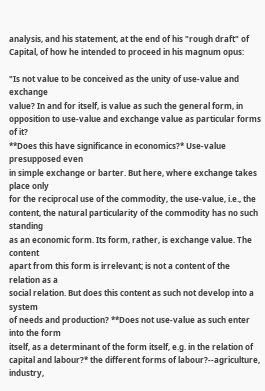analysis, and his statement, at the end of his "rough draft" of
Capital, of how he intended to proceed in his magnum opus:

"Is not value to be conceived as the unity of use-value and exchange
value? In and for itself, is value as such the general form, in
opposition to use-value and exchange value as particular forms of it?
**Does this have significance in economics?* Use-value presupposed even
in simple exchange or barter. But here, where exchange takes place only
for the reciprocal use of the commodity, the use-value, i.e., the
content, the natural particularity of the commodity has no such standing
as an economic form. Its form, rather, is exchange value. The content
apart from this form is irrelevant; is not a content of the relation as a
social relation. But does this content as such not develop into a system
of needs and production? **Does not use-value as such enter into the form
itself, as a determinant of the form itself, e.g. in the relation of
capital and labour?* the different forms of labour?--agriculture,
industry,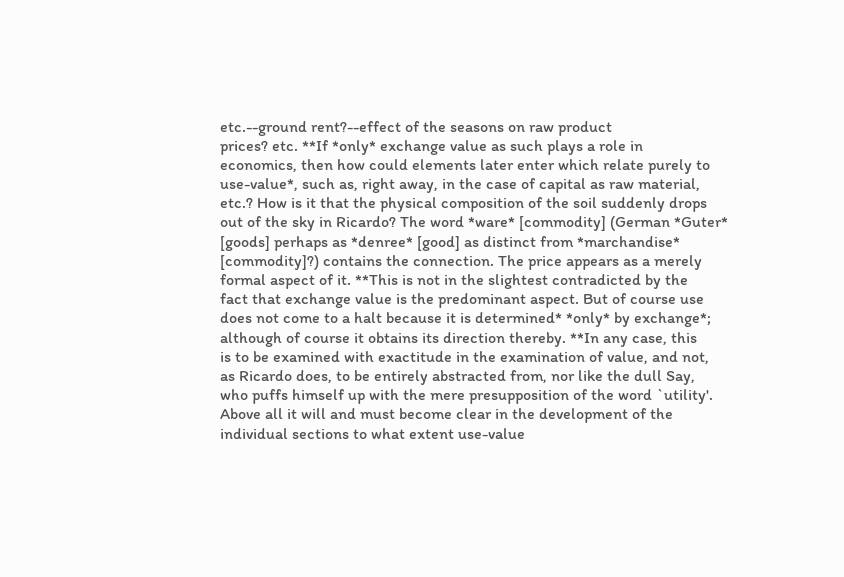etc.--ground rent?--effect of the seasons on raw product
prices? etc. **If *only* exchange value as such plays a role in
economics, then how could elements later enter which relate purely to
use-value*, such as, right away, in the case of capital as raw material,
etc.? How is it that the physical composition of the soil suddenly drops
out of the sky in Ricardo? The word *ware* [commodity] (German *Guter*
[goods] perhaps as *denree* [good] as distinct from *marchandise*
[commodity]?) contains the connection. The price appears as a merely
formal aspect of it. **This is not in the slightest contradicted by the
fact that exchange value is the predominant aspect. But of course use
does not come to a halt because it is determined* *only* by exchange*;
although of course it obtains its direction thereby. **In any case, this
is to be examined with exactitude in the examination of value, and not,
as Ricardo does, to be entirely abstracted from, nor like the dull Say,
who puffs himself up with the mere presupposition of the word `utility'.
Above all it will and must become clear in the development of the
individual sections to what extent use-value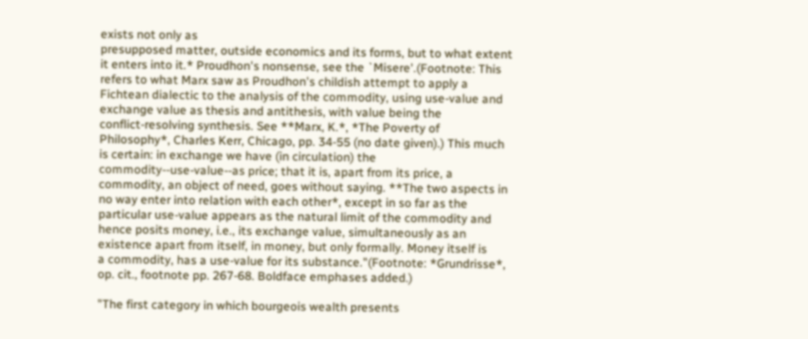exists not only as
presupposed matter, outside economics and its forms, but to what extent
it enters into it.* Proudhon's nonsense, see the `Misere'.(Footnote: This
refers to what Marx saw as Proudhon's childish attempt to apply a
Fichtean dialectic to the analysis of the commodity, using use-value and
exchange value as thesis and antithesis, with value being the
conflict-resolving synthesis. See **Marx, K.*, *The Poverty of
Philosophy*, Charles Kerr, Chicago, pp. 34-55 (no date given).) This much
is certain: in exchange we have (in circulation) the
commodity--use-value--as price; that it is, apart from its price, a
commodity, an object of need, goes without saying. **The two aspects in
no way enter into relation with each other*, except in so far as the
particular use-value appears as the natural limit of the commodity and
hence posits money, i.e., its exchange value, simultaneously as an
existence apart from itself, in money, but only formally. Money itself is
a commodity, has a use-value for its substance."(Footnote: *Grundrisse*,
op. cit., footnote pp. 267-68. Boldface emphases added.)

"The first category in which bourgeois wealth presents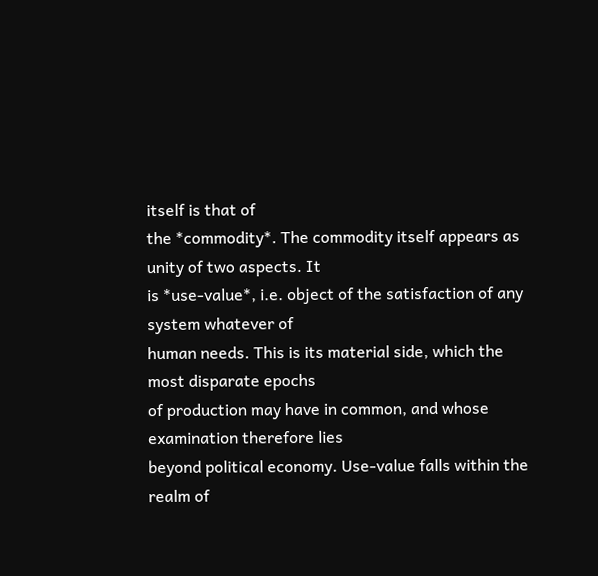itself is that of
the *commodity*. The commodity itself appears as unity of two aspects. It
is *use-value*, i.e. object of the satisfaction of any system whatever of
human needs. This is its material side, which the most disparate epochs
of production may have in common, and whose examination therefore lies
beyond political economy. Use-value falls within the realm of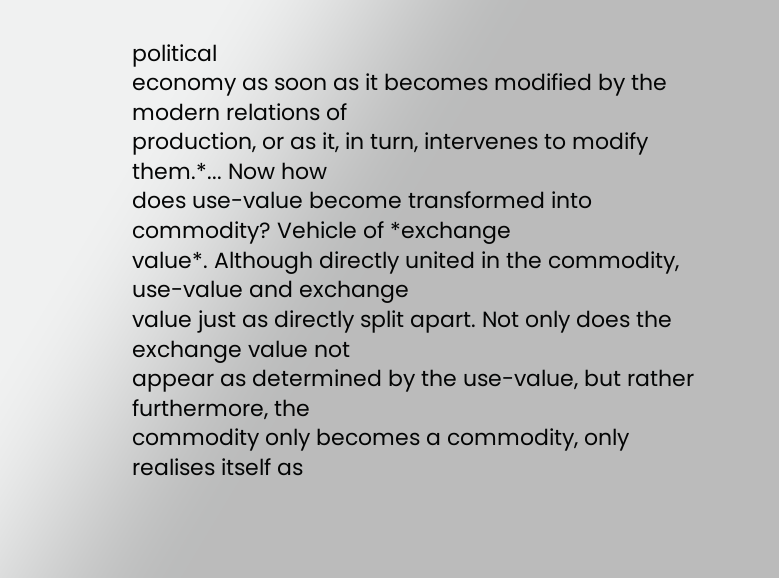political
economy as soon as it becomes modified by the modern relations of
production, or as it, in turn, intervenes to modify them.*... Now how
does use-value become transformed into commodity? Vehicle of *exchange
value*. Although directly united in the commodity, use-value and exchange
value just as directly split apart. Not only does the exchange value not
appear as determined by the use-value, but rather furthermore, the
commodity only becomes a commodity, only realises itself as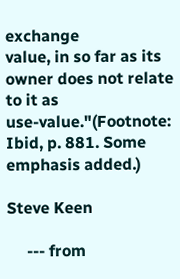exchange
value, in so far as its owner does not relate to it as
use-value."(Footnote: Ibid, p. 881. Some emphasis added.)

Steve Keen

     --- from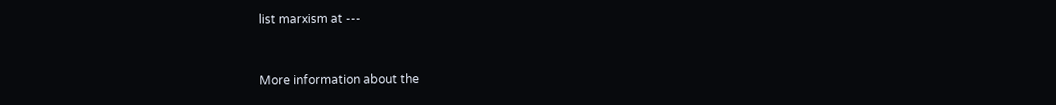list marxism at ---


More information about the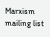Marxism mailing list